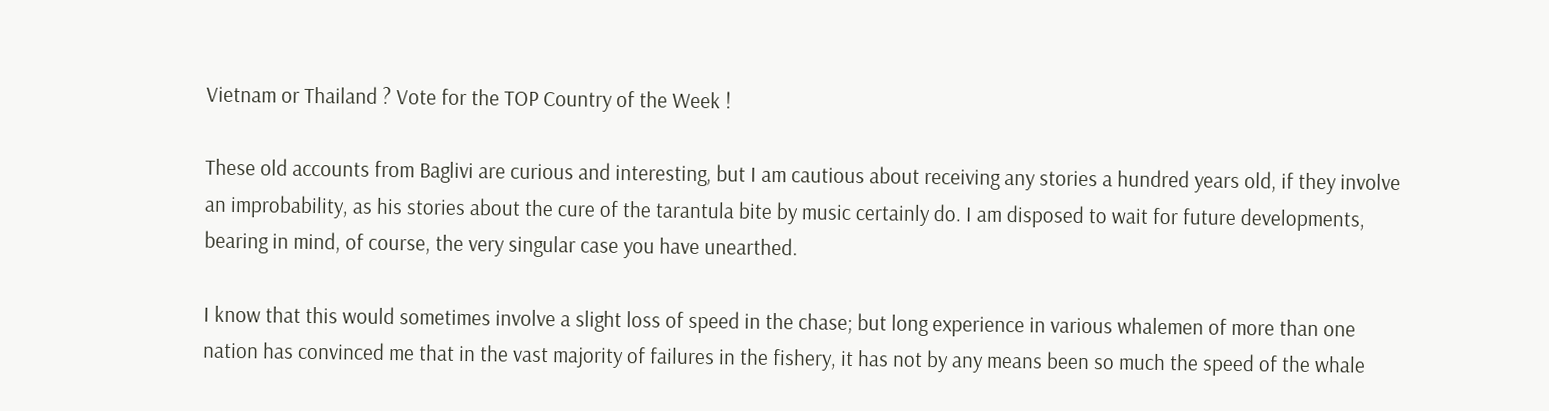Vietnam or Thailand ? Vote for the TOP Country of the Week !

These old accounts from Baglivi are curious and interesting, but I am cautious about receiving any stories a hundred years old, if they involve an improbability, as his stories about the cure of the tarantula bite by music certainly do. I am disposed to wait for future developments, bearing in mind, of course, the very singular case you have unearthed.

I know that this would sometimes involve a slight loss of speed in the chase; but long experience in various whalemen of more than one nation has convinced me that in the vast majority of failures in the fishery, it has not by any means been so much the speed of the whale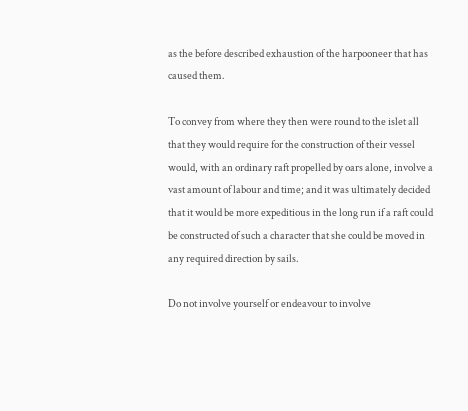as the before described exhaustion of the harpooneer that has caused them.

To convey from where they then were round to the islet all that they would require for the construction of their vessel would, with an ordinary raft propelled by oars alone, involve a vast amount of labour and time; and it was ultimately decided that it would be more expeditious in the long run if a raft could be constructed of such a character that she could be moved in any required direction by sails.

Do not involve yourself or endeavour to involve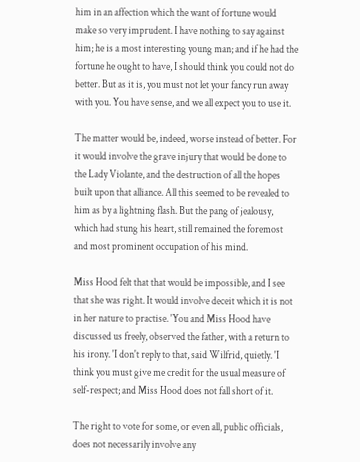him in an affection which the want of fortune would make so very imprudent. I have nothing to say against him; he is a most interesting young man; and if he had the fortune he ought to have, I should think you could not do better. But as it is, you must not let your fancy run away with you. You have sense, and we all expect you to use it.

The matter would be, indeed, worse instead of better. For it would involve the grave injury that would be done to the Lady Violante, and the destruction of all the hopes built upon that alliance. All this seemed to be revealed to him as by a lightning flash. But the pang of jealousy, which had stung his heart, still remained the foremost and most prominent occupation of his mind.

Miss Hood felt that that would be impossible, and I see that she was right. It would involve deceit which it is not in her nature to practise. 'You and Miss Hood have discussed us freely, observed the father, with a return to his irony. 'I don't reply to that, said Wilfrid, quietly. 'I think you must give me credit for the usual measure of self-respect; and Miss Hood does not fall short of it.

The right to vote for some, or even all, public officials, does not necessarily involve any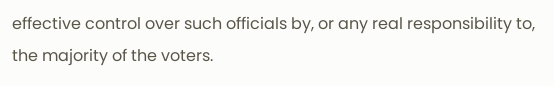effective control over such officials by, or any real responsibility to, the majority of the voters.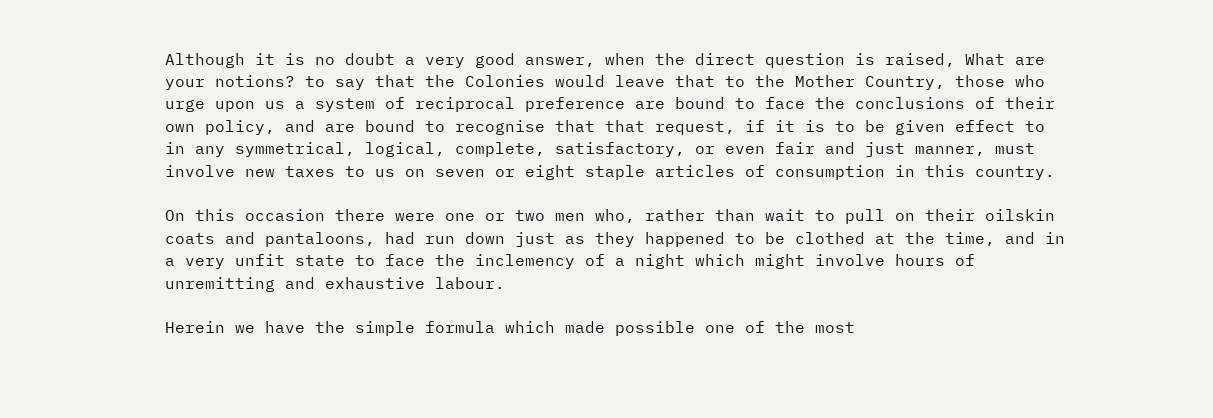Although it is no doubt a very good answer, when the direct question is raised, What are your notions? to say that the Colonies would leave that to the Mother Country, those who urge upon us a system of reciprocal preference are bound to face the conclusions of their own policy, and are bound to recognise that that request, if it is to be given effect to in any symmetrical, logical, complete, satisfactory, or even fair and just manner, must involve new taxes to us on seven or eight staple articles of consumption in this country.

On this occasion there were one or two men who, rather than wait to pull on their oilskin coats and pantaloons, had run down just as they happened to be clothed at the time, and in a very unfit state to face the inclemency of a night which might involve hours of unremitting and exhaustive labour.

Herein we have the simple formula which made possible one of the most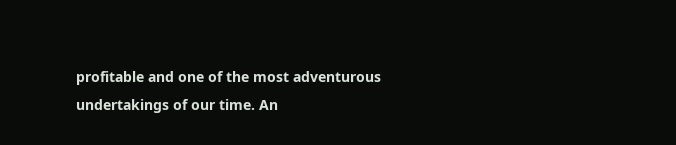profitable and one of the most adventurous undertakings of our time. An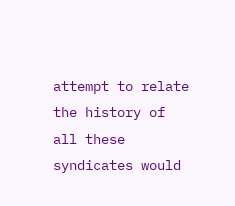attempt to relate the history of all these syndicates would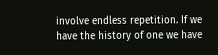involve endless repetition. If we have the history of one we have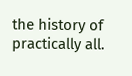the history of practically all.